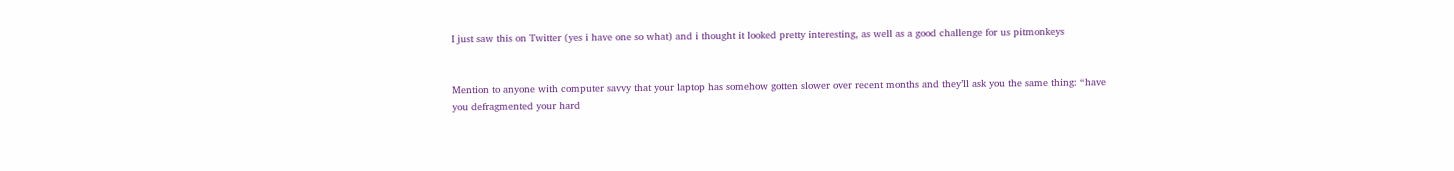I just saw this on Twitter (yes i have one so what) and i thought it looked pretty interesting, as well as a good challenge for us pitmonkeys


Mention to anyone with computer savvy that your laptop has somehow gotten slower over recent months and they’ll ask you the same thing: “have you defragmented your hard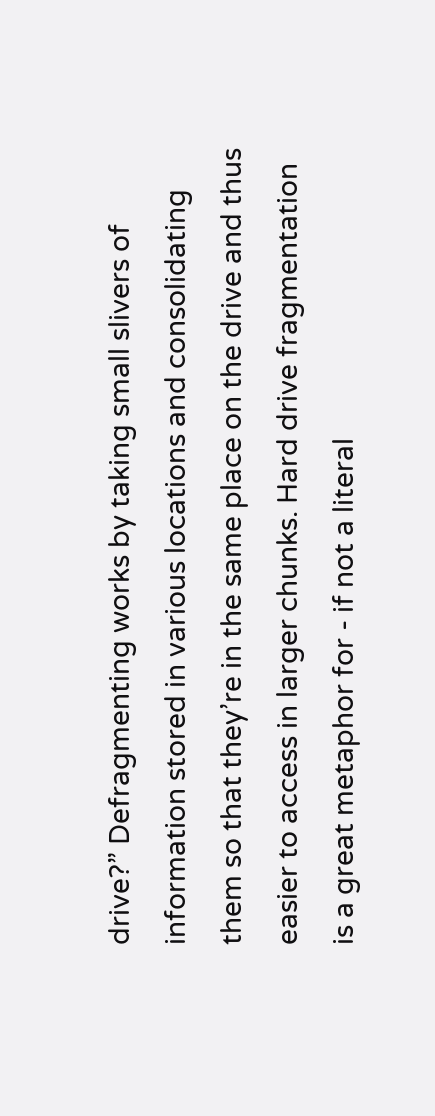drive?” Defragmenting works by taking small slivers of information stored in various locations and consolidating them so that they’re in the same place on the drive and thus easier to access in larger chunks. Hard drive fragmentation is a great metaphor for - if not a literal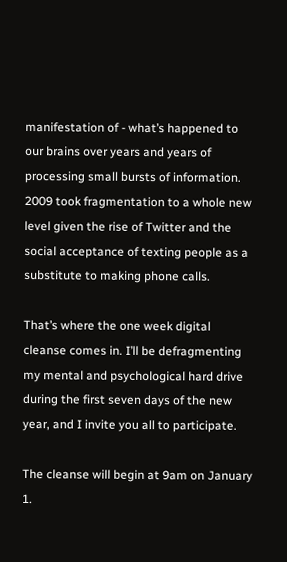manifestation of - what’s happened to our brains over years and years of processing small bursts of information. 2009 took fragmentation to a whole new level given the rise of Twitter and the social acceptance of texting people as a substitute to making phone calls.

That’s where the one week digital cleanse comes in. I’ll be defragmenting my mental and psychological hard drive during the first seven days of the new year, and I invite you all to participate.

The cleanse will begin at 9am on January 1.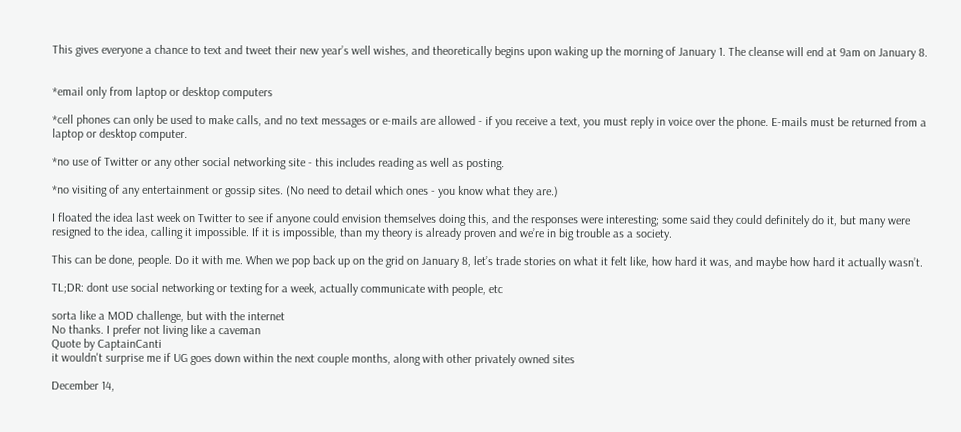This gives everyone a chance to text and tweet their new year’s well wishes, and theoretically begins upon waking up the morning of January 1. The cleanse will end at 9am on January 8.


*email only from laptop or desktop computers

*cell phones can only be used to make calls, and no text messages or e-mails are allowed - if you receive a text, you must reply in voice over the phone. E-mails must be returned from a laptop or desktop computer.

*no use of Twitter or any other social networking site - this includes reading as well as posting.

*no visiting of any entertainment or gossip sites. (No need to detail which ones - you know what they are.)

I floated the idea last week on Twitter to see if anyone could envision themselves doing this, and the responses were interesting; some said they could definitely do it, but many were resigned to the idea, calling it impossible. If it is impossible, than my theory is already proven and we’re in big trouble as a society.

This can be done, people. Do it with me. When we pop back up on the grid on January 8, let’s trade stories on what it felt like, how hard it was, and maybe how hard it actually wasn’t.

TL;DR: dont use social networking or texting for a week, actually communicate with people, etc

sorta like a MOD challenge, but with the internet
No thanks. I prefer not living like a caveman
Quote by CaptainCanti
it wouldn't surprise me if UG goes down within the next couple months, along with other privately owned sites

December 14,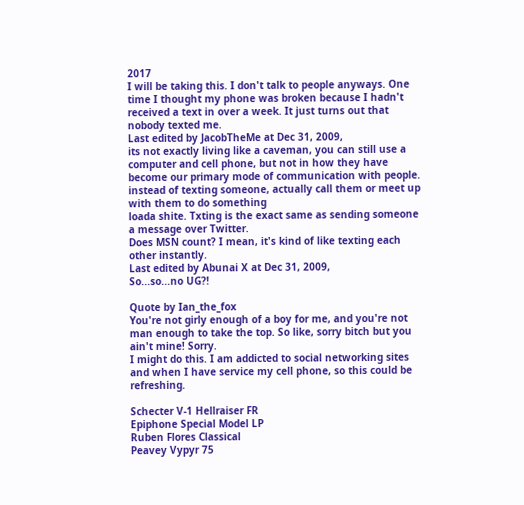2017
I will be taking this. I don't talk to people anyways. One time I thought my phone was broken because I hadn't received a text in over a week. It just turns out that nobody texted me.
Last edited by JacobTheMe at Dec 31, 2009,
its not exactly living like a caveman, you can still use a computer and cell phone, but not in how they have become our primary mode of communication with people. instead of texting someone, actually call them or meet up with them to do something
loada shite. Txting is the exact same as sending someone a message over Twitter.
Does MSN count? I mean, it's kind of like texting each other instantly.
Last edited by Abunai X at Dec 31, 2009,
So...so...no UG?!

Quote by Ian_the_fox
You're not girly enough of a boy for me, and you're not man enough to take the top. So like, sorry bitch but you ain't mine! Sorry.
I might do this. I am addicted to social networking sites and when I have service my cell phone, so this could be refreshing.

Schecter V-1 Hellraiser FR
Epiphone Special Model LP
Ruben Flores Classical
Peavey Vypyr 75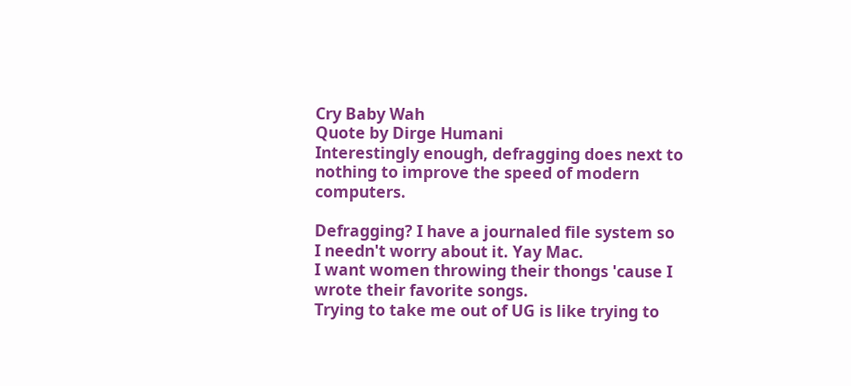Cry Baby Wah
Quote by Dirge Humani
Interestingly enough, defragging does next to nothing to improve the speed of modern computers.

Defragging? I have a journaled file system so I needn't worry about it. Yay Mac.
I want women throwing their thongs 'cause I wrote their favorite songs.
Trying to take me out of UG is like trying to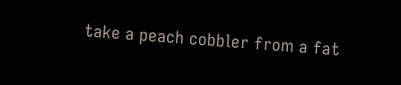take a peach cobbler from a fat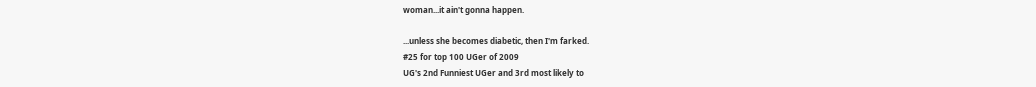woman...it ain't gonna happen.

...unless she becomes diabetic, then I'm farked.
#25 for top 100 UGer of 2009
UG's 2nd Funniest UGer and 3rd most likely to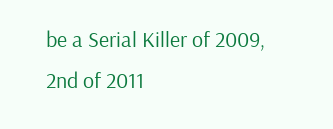be a Serial Killer of 2009, 2nd of 2011